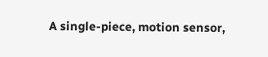A single-piece, motion sensor,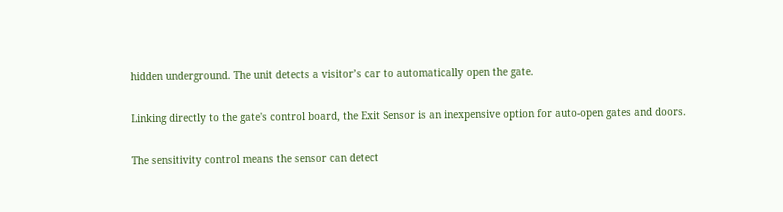hidden underground. The unit detects a visitor’s car to automatically open the gate.

Linking directly to the gate's control board, the Exit Sensor is an inexpensive option for auto-open gates and doors.

The sensitivity control means the sensor can detect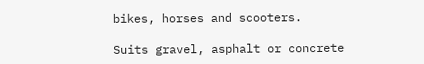bikes, horses and scooters.

Suits gravel, asphalt or concrete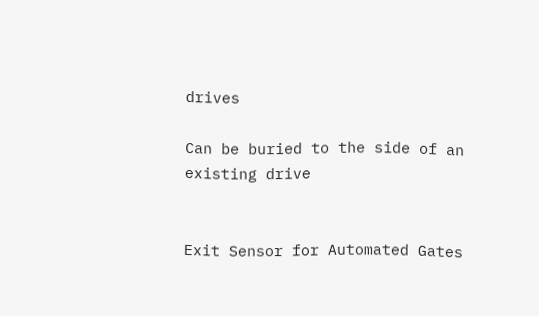drives

Can be buried to the side of an existing drive


Exit Sensor for Automated Gates